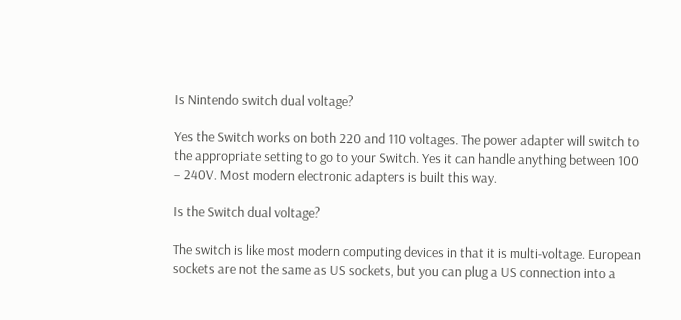Is Nintendo switch dual voltage?

Yes the Switch works on both 220 and 110 voltages. The power adapter will switch to the appropriate setting to go to your Switch. Yes it can handle anything between 100 – 240V. Most modern electronic adapters is built this way.

Is the Switch dual voltage?

The switch is like most modern computing devices in that it is multi-voltage. European sockets are not the same as US sockets, but you can plug a US connection into a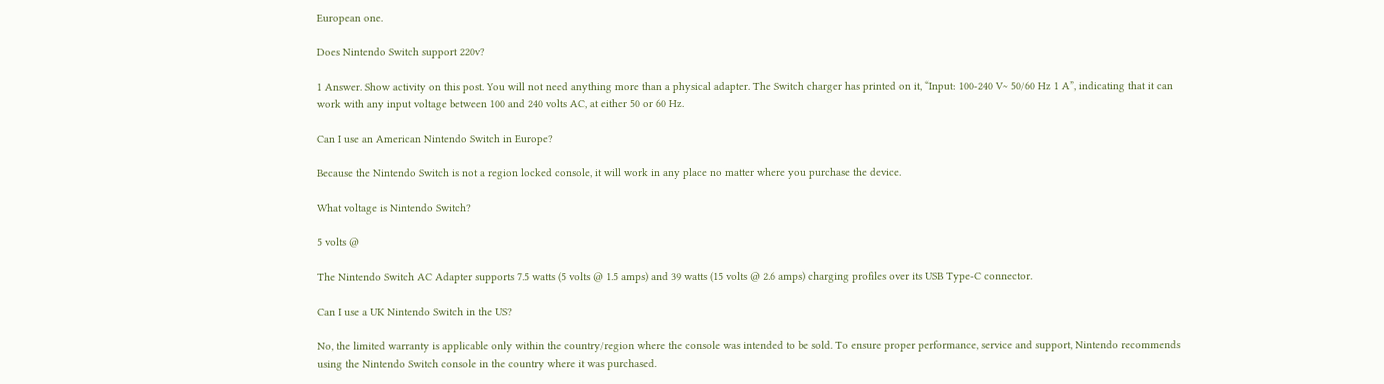European one.

Does Nintendo Switch support 220v?

1 Answer. Show activity on this post. You will not need anything more than a physical adapter. The Switch charger has printed on it, “Input: 100-240 V~ 50/60 Hz 1 A”, indicating that it can work with any input voltage between 100 and 240 volts AC, at either 50 or 60 Hz.

Can I use an American Nintendo Switch in Europe?

Because the Nintendo Switch is not a region locked console, it will work in any place no matter where you purchase the device.

What voltage is Nintendo Switch?

5 volts @

The Nintendo Switch AC Adapter supports 7.5 watts (5 volts @ 1.5 amps) and 39 watts (15 volts @ 2.6 amps) charging profiles over its USB Type-C connector.

Can I use a UK Nintendo Switch in the US?

No, the limited warranty is applicable only within the country/region where the console was intended to be sold. To ensure proper performance, service and support, Nintendo recommends using the Nintendo Switch console in the country where it was purchased.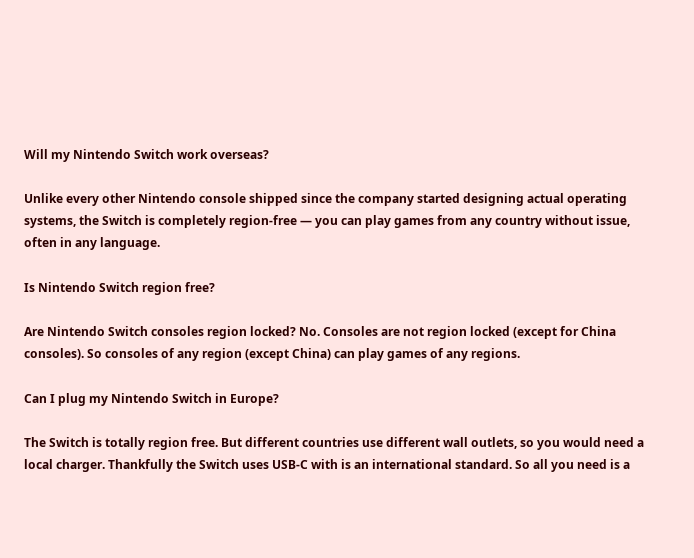Will my Nintendo Switch work overseas?

Unlike every other Nintendo console shipped since the company started designing actual operating systems, the Switch is completely region-free — you can play games from any country without issue, often in any language.

Is Nintendo Switch region free?

Are Nintendo Switch consoles region locked? No. Consoles are not region locked (except for China consoles). So consoles of any region (except China) can play games of any regions.

Can I plug my Nintendo Switch in Europe?

The Switch is totally region free. But different countries use different wall outlets, so you would need a local charger. Thankfully the Switch uses USB-C with is an international standard. So all you need is a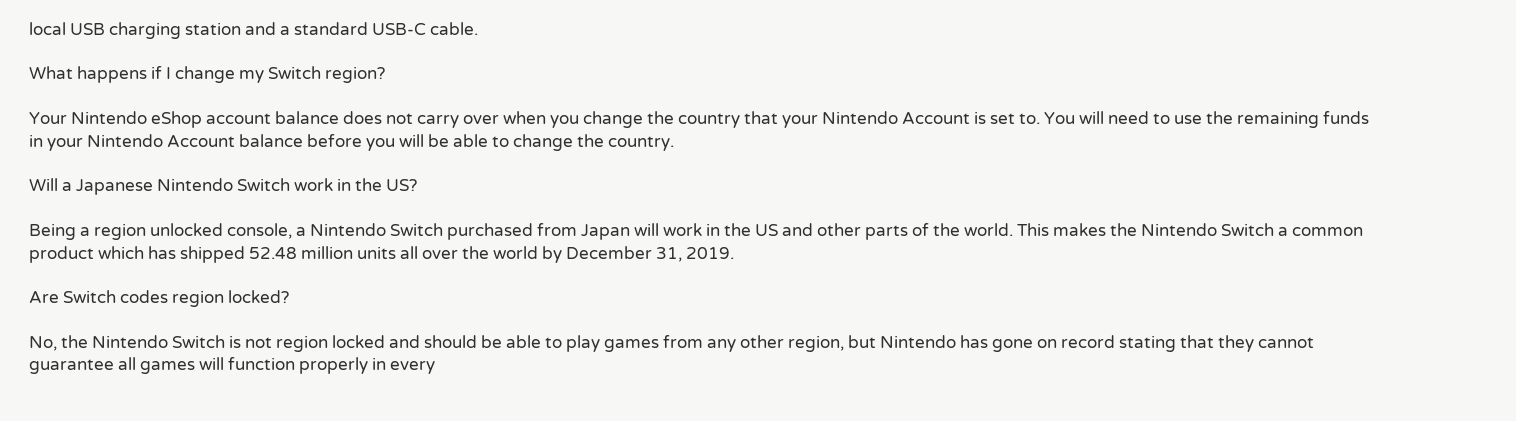local USB charging station and a standard USB-C cable.

What happens if I change my Switch region?

Your Nintendo eShop account balance does not carry over when you change the country that your Nintendo Account is set to. You will need to use the remaining funds in your Nintendo Account balance before you will be able to change the country.

Will a Japanese Nintendo Switch work in the US?

Being a region unlocked console, a Nintendo Switch purchased from Japan will work in the US and other parts of the world. This makes the Nintendo Switch a common product which has shipped 52.48 million units all over the world by December 31, 2019.

Are Switch codes region locked?

No, the Nintendo Switch is not region locked and should be able to play games from any other region, but Nintendo has gone on record stating that they cannot guarantee all games will function properly in every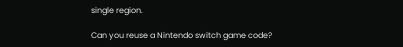single region.

Can you reuse a Nintendo switch game code?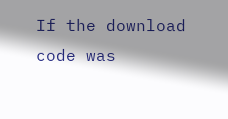If the download code was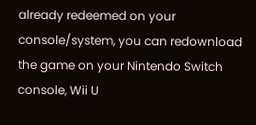already redeemed on your console/system, you can redownload the game on your Nintendo Switch console, Wii U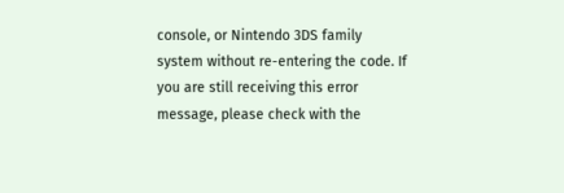console, or Nintendo 3DS family system without re-entering the code. If you are still receiving this error message, please check with the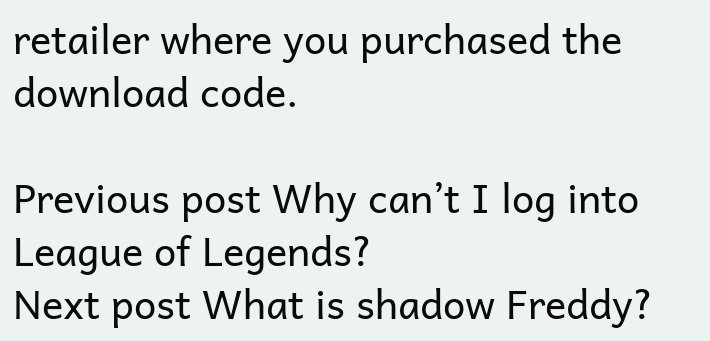retailer where you purchased the download code.

Previous post Why can’t I log into League of Legends?
Next post What is shadow Freddy?